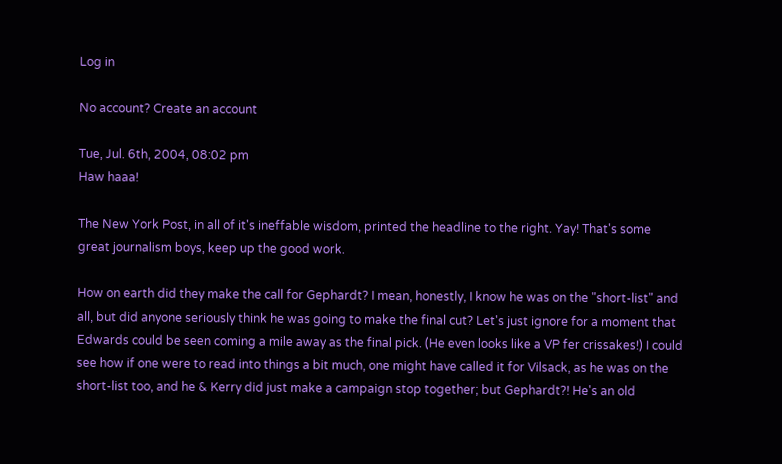Log in

No account? Create an account

Tue, Jul. 6th, 2004, 08:02 pm
Haw haaa!

The New York Post, in all of it's ineffable wisdom, printed the headline to the right. Yay! That's some great journalism boys, keep up the good work.

How on earth did they make the call for Gephardt? I mean, honestly, I know he was on the "short-list" and all, but did anyone seriously think he was going to make the final cut? Let's just ignore for a moment that Edwards could be seen coming a mile away as the final pick. (He even looks like a VP fer crissakes!) I could see how if one were to read into things a bit much, one might have called it for Vilsack, as he was on the short-list too, and he & Kerry did just make a campaign stop together; but Gephardt?! He's an old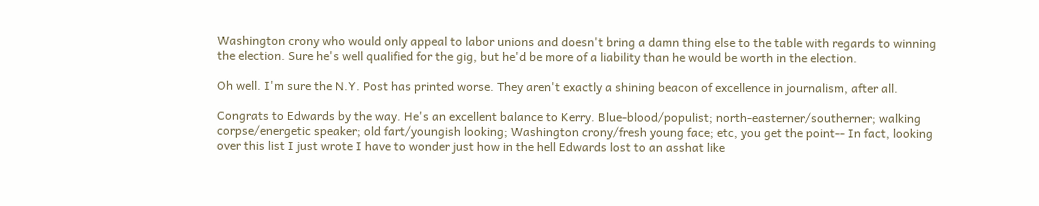Washington crony who would only appeal to labor unions and doesn't bring a damn thing else to the table with regards to winning the election. Sure he's well qualified for the gig, but he'd be more of a liability than he would be worth in the election.

Oh well. I'm sure the N.Y. Post has printed worse. They aren't exactly a shining beacon of excellence in journalism, after all.

Congrats to Edwards by the way. He's an excellent balance to Kerry. Blue-blood/populist; north-easterner/southerner; walking corpse/energetic speaker; old fart/youngish looking; Washington crony/fresh young face; etc, you get the point-- In fact, looking over this list I just wrote I have to wonder just how in the hell Edwards lost to an asshat like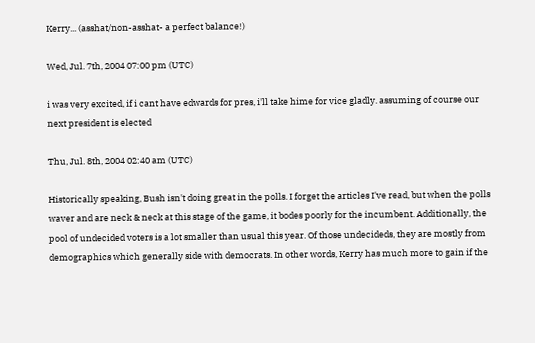Kerry... (asshat/non-asshat- a perfect balance!)

Wed, Jul. 7th, 2004 07:00 pm (UTC)

i was very excited, if i cant have edwards for pres, i'll take hime for vice gladly. assuming of course our next president is elected

Thu, Jul. 8th, 2004 02:40 am (UTC)

Historically speaking, Bush isn't doing great in the polls. I forget the articles I've read, but when the polls waver and are neck & neck at this stage of the game, it bodes poorly for the incumbent. Additionally, the pool of undecided voters is a lot smaller than usual this year. Of those undecideds, they are mostly from demographics which generally side with democrats. In other words, Kerry has much more to gain if the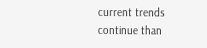current trends continue than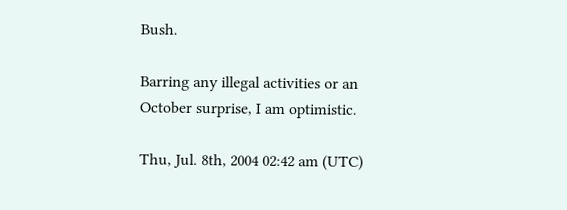Bush.

Barring any illegal activities or an October surprise, I am optimistic.

Thu, Jul. 8th, 2004 02:42 am (UTC)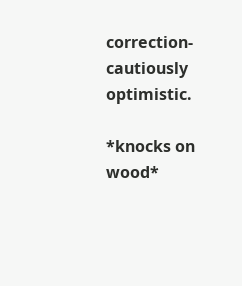correction- cautiously optimistic.

*knocks on wood*